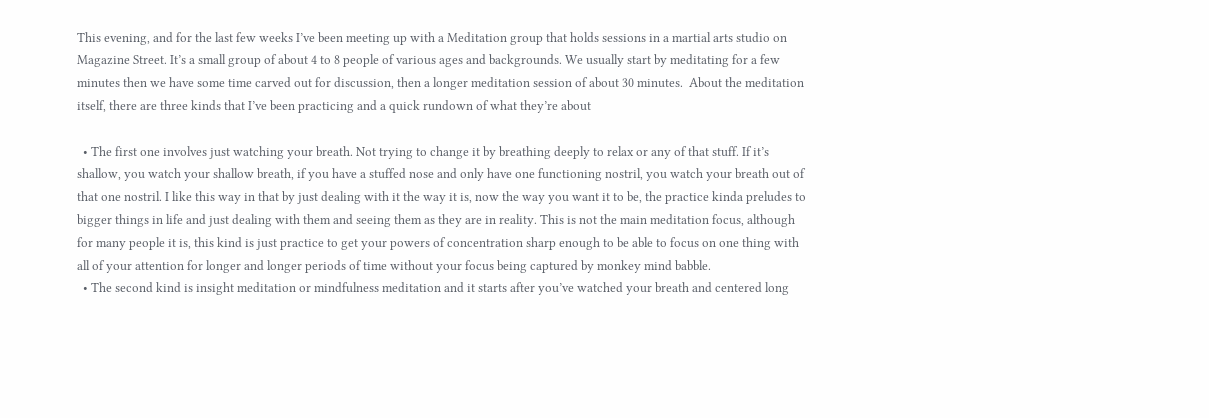This evening, and for the last few weeks I’ve been meeting up with a Meditation group that holds sessions in a martial arts studio on Magazine Street. It’s a small group of about 4 to 8 people of various ages and backgrounds. We usually start by meditating for a few minutes then we have some time carved out for discussion, then a longer meditation session of about 30 minutes.  About the meditation itself, there are three kinds that I’ve been practicing and a quick rundown of what they’re about

  • The first one involves just watching your breath. Not trying to change it by breathing deeply to relax or any of that stuff. If it’s shallow, you watch your shallow breath, if you have a stuffed nose and only have one functioning nostril, you watch your breath out of that one nostril. I like this way in that by just dealing with it the way it is, now the way you want it to be, the practice kinda preludes to bigger things in life and just dealing with them and seeing them as they are in reality. This is not the main meditation focus, although for many people it is, this kind is just practice to get your powers of concentration sharp enough to be able to focus on one thing with all of your attention for longer and longer periods of time without your focus being captured by monkey mind babble.
  • The second kind is insight meditation or mindfulness meditation and it starts after you’ve watched your breath and centered long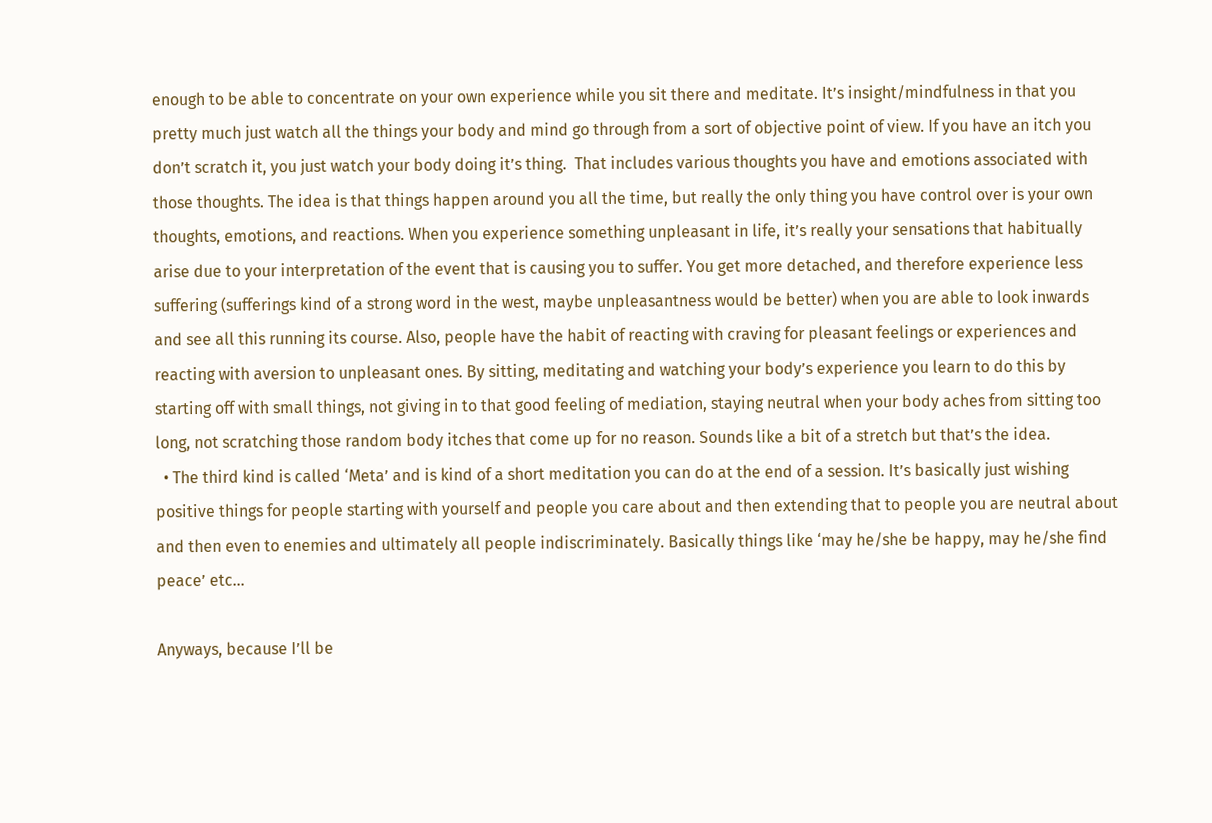enough to be able to concentrate on your own experience while you sit there and meditate. It’s insight/mindfulness in that you pretty much just watch all the things your body and mind go through from a sort of objective point of view. If you have an itch you don’t scratch it, you just watch your body doing it’s thing.  That includes various thoughts you have and emotions associated with those thoughts. The idea is that things happen around you all the time, but really the only thing you have control over is your own thoughts, emotions, and reactions. When you experience something unpleasant in life, it’s really your sensations that habitually arise due to your interpretation of the event that is causing you to suffer. You get more detached, and therefore experience less suffering (sufferings kind of a strong word in the west, maybe unpleasantness would be better) when you are able to look inwards and see all this running its course. Also, people have the habit of reacting with craving for pleasant feelings or experiences and reacting with aversion to unpleasant ones. By sitting, meditating and watching your body’s experience you learn to do this by starting off with small things, not giving in to that good feeling of mediation, staying neutral when your body aches from sitting too long, not scratching those random body itches that come up for no reason. Sounds like a bit of a stretch but that’s the idea.
  • The third kind is called ‘Meta’ and is kind of a short meditation you can do at the end of a session. It’s basically just wishing positive things for people starting with yourself and people you care about and then extending that to people you are neutral about and then even to enemies and ultimately all people indiscriminately. Basically things like ‘may he/she be happy, may he/she find peace’ etc…

Anyways, because I’ll be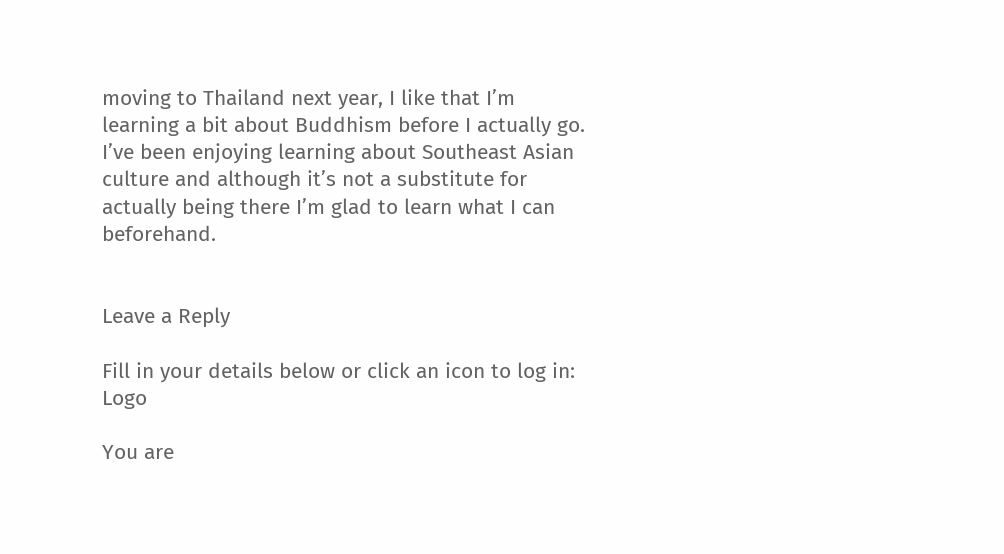moving to Thailand next year, I like that I’m learning a bit about Buddhism before I actually go. I’ve been enjoying learning about Southeast Asian culture and although it’s not a substitute for actually being there I’m glad to learn what I can beforehand.


Leave a Reply

Fill in your details below or click an icon to log in: Logo

You are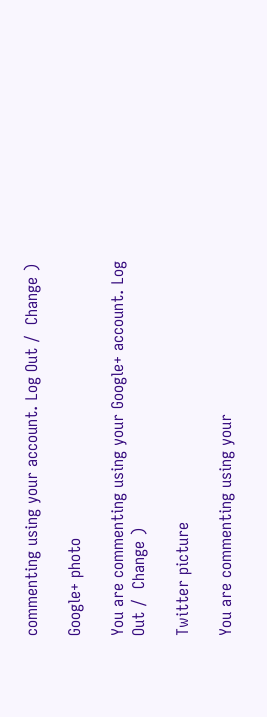commenting using your account. Log Out /  Change )

Google+ photo

You are commenting using your Google+ account. Log Out /  Change )

Twitter picture

You are commenting using your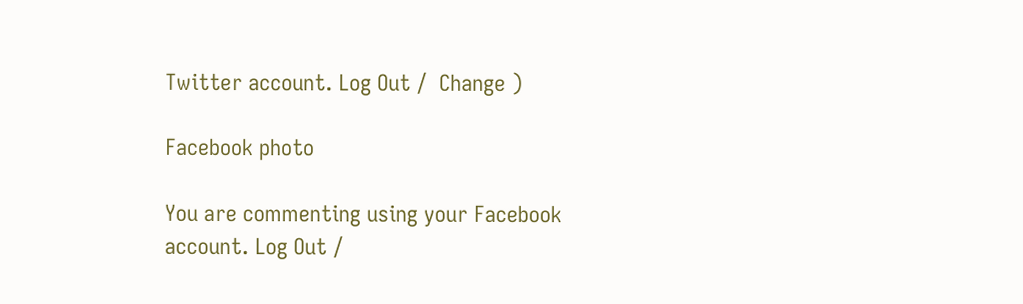Twitter account. Log Out /  Change )

Facebook photo

You are commenting using your Facebook account. Log Out /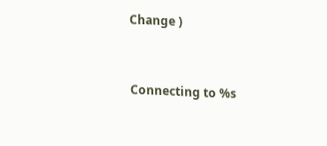Change )


Connecting to %s